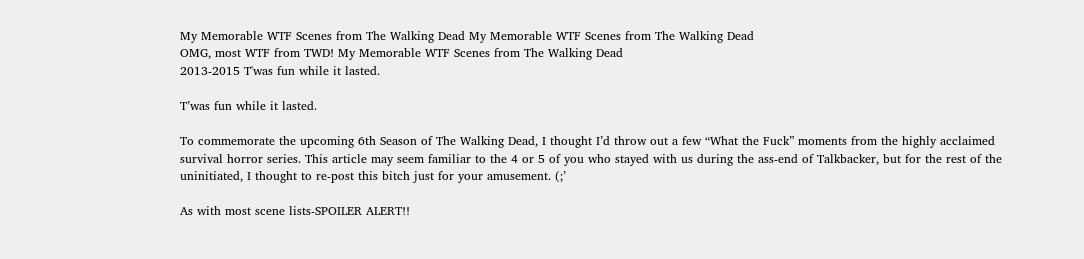My Memorable WTF Scenes from The Walking Dead My Memorable WTF Scenes from The Walking Dead
OMG, most WTF from TWD! My Memorable WTF Scenes from The Walking Dead
2013-2015 T'was fun while it lasted.

T’was fun while it lasted.

To commemorate the upcoming 6th Season of The Walking Dead, I thought I’d throw out a few “What the Fuck” moments from the highly acclaimed survival horror series. This article may seem familiar to the 4 or 5 of you who stayed with us during the ass-end of Talkbacker, but for the rest of the uninitiated, I thought to re-post this bitch just for your amusement. (;’

As with most scene lists-SPOILER ALERT!!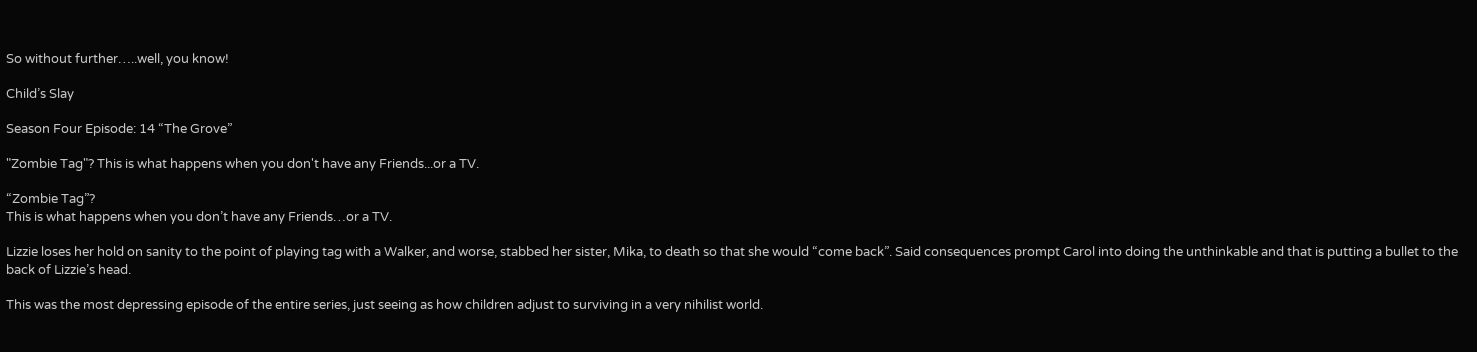So without further…..well, you know!

Child’s Slay

Season Four Episode: 14 “The Grove”

"Zombie Tag"? This is what happens when you don't have any Friends...or a TV.

“Zombie Tag”?
This is what happens when you don’t have any Friends…or a TV.

Lizzie loses her hold on sanity to the point of playing tag with a Walker, and worse, stabbed her sister, Mika, to death so that she would “come back”. Said consequences prompt Carol into doing the unthinkable and that is putting a bullet to the back of Lizzie’s head.

This was the most depressing episode of the entire series, just seeing as how children adjust to surviving in a very nihilist world.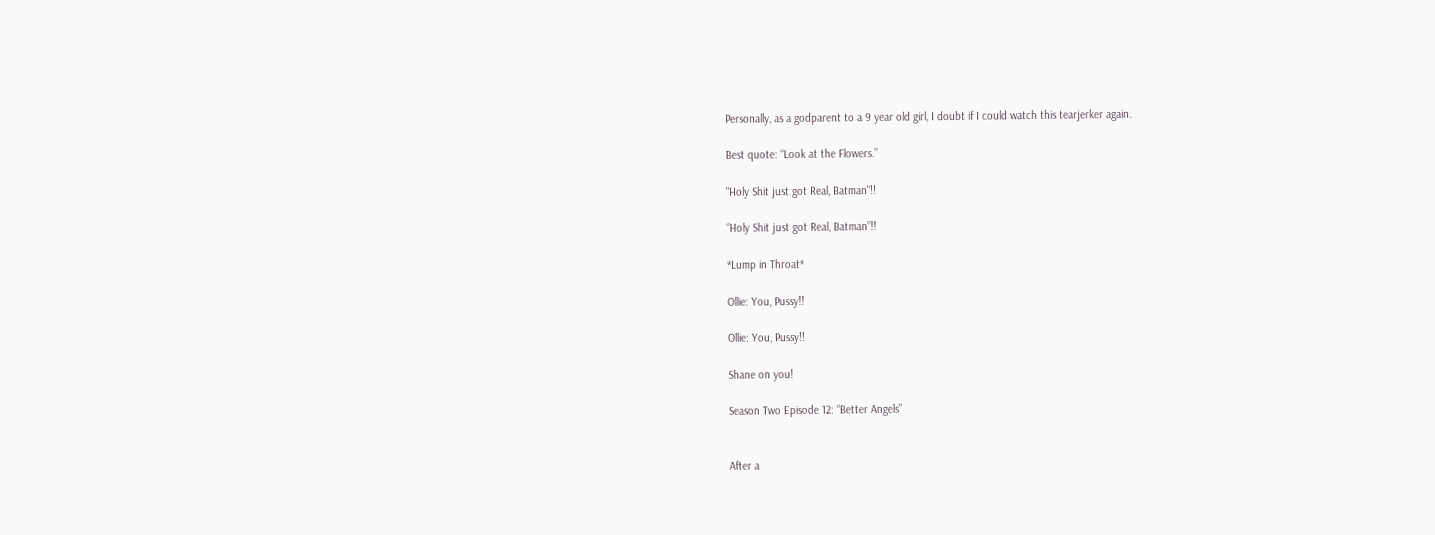Personally, as a godparent to a 9 year old girl, I doubt if I could watch this tearjerker again.

Best quote: “Look at the Flowers.”

"Holy Shit just got Real, Batman"!!

“Holy Shit just got Real, Batman”!!

*Lump in Throat*

Ollie: You, Pussy!!

Ollie: You, Pussy!!

Shane on you!

Season Two Episode 12: “Better Angels”


After a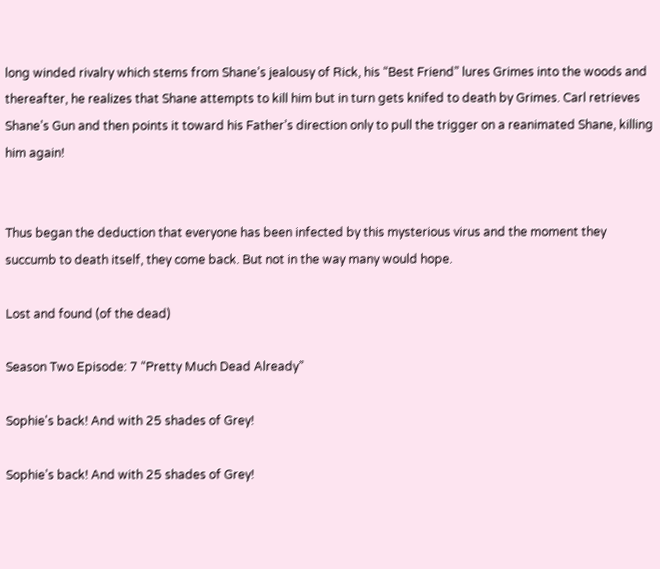long winded rivalry which stems from Shane’s jealousy of Rick, his “Best Friend” lures Grimes into the woods and thereafter, he realizes that Shane attempts to kill him but in turn gets knifed to death by Grimes. Carl retrieves Shane’s Gun and then points it toward his Father’s direction only to pull the trigger on a reanimated Shane, killing him again!


Thus began the deduction that everyone has been infected by this mysterious virus and the moment they succumb to death itself, they come back. But not in the way many would hope.

Lost and found (of the dead)

Season Two Episode: 7 “Pretty Much Dead Already”

Sophie's back! And with 25 shades of Grey!

Sophie’s back! And with 25 shades of Grey!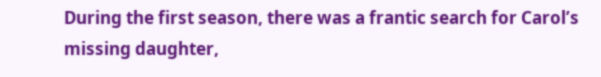During the first season, there was a frantic search for Carol’s missing daughter,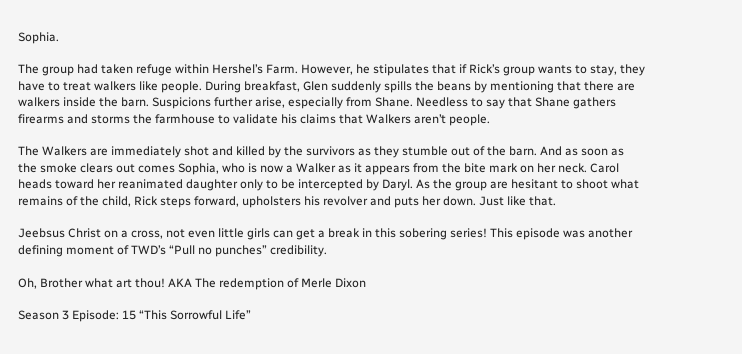Sophia.

The group had taken refuge within Hershel’s Farm. However, he stipulates that if Rick’s group wants to stay, they have to treat walkers like people. During breakfast, Glen suddenly spills the beans by mentioning that there are walkers inside the barn. Suspicions further arise, especially from Shane. Needless to say that Shane gathers firearms and storms the farmhouse to validate his claims that Walkers aren’t people.

The Walkers are immediately shot and killed by the survivors as they stumble out of the barn. And as soon as the smoke clears out comes Sophia, who is now a Walker as it appears from the bite mark on her neck. Carol heads toward her reanimated daughter only to be intercepted by Daryl. As the group are hesitant to shoot what remains of the child, Rick steps forward, upholsters his revolver and puts her down. Just like that.

Jeebsus Christ on a cross, not even little girls can get a break in this sobering series! This episode was another defining moment of TWD’s “Pull no punches” credibility.

Oh, Brother what art thou! AKA The redemption of Merle Dixon

Season 3 Episode: 15 “This Sorrowful Life”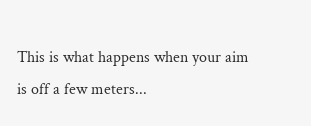This is what happens when your aim is off a few meters...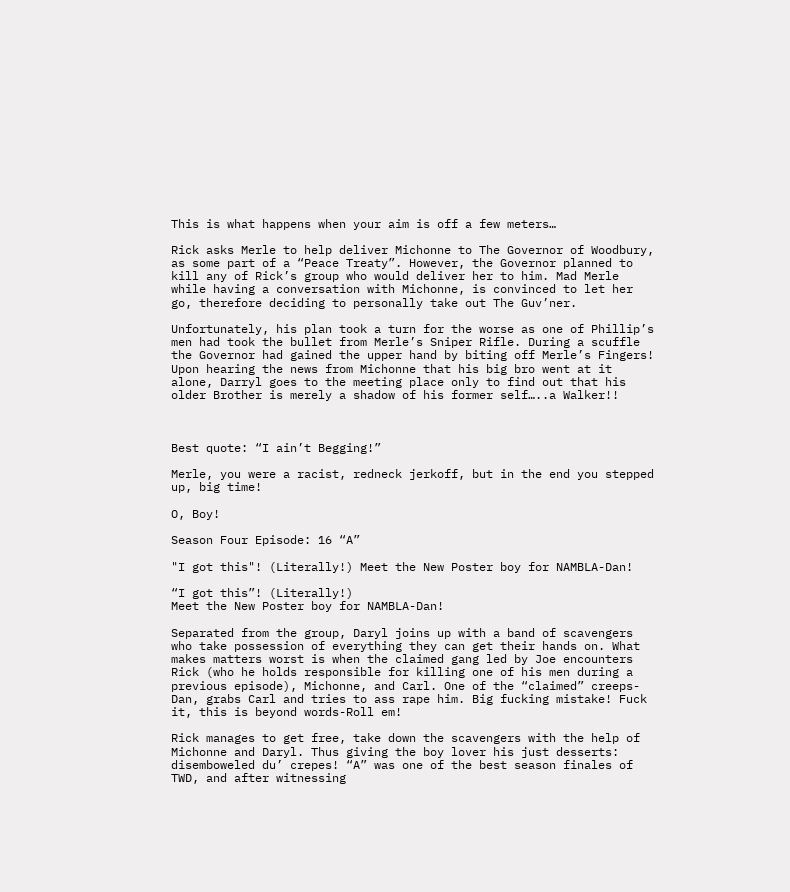This is what happens when your aim is off a few meters…

Rick asks Merle to help deliver Michonne to The Governor of Woodbury, as some part of a “Peace Treaty”. However, the Governor planned to kill any of Rick’s group who would deliver her to him. Mad Merle while having a conversation with Michonne, is convinced to let her go, therefore deciding to personally take out The Guv’ner.

Unfortunately, his plan took a turn for the worse as one of Phillip’s men had took the bullet from Merle’s Sniper Rifle. During a scuffle the Governor had gained the upper hand by biting off Merle’s Fingers! Upon hearing the news from Michonne that his big bro went at it alone, Darryl goes to the meeting place only to find out that his older Brother is merely a shadow of his former self…..a Walker!!



Best quote: “I ain’t Begging!”

Merle, you were a racist, redneck jerkoff, but in the end you stepped up, big time!

O, Boy!

Season Four Episode: 16 “A”

"I got this"! (Literally!) Meet the New Poster boy for NAMBLA-Dan!

“I got this”! (Literally!)
Meet the New Poster boy for NAMBLA-Dan!

Separated from the group, Daryl joins up with a band of scavengers who take possession of everything they can get their hands on. What makes matters worst is when the claimed gang led by Joe encounters Rick (who he holds responsible for killing one of his men during a previous episode), Michonne, and Carl. One of the “claimed” creeps- Dan, grabs Carl and tries to ass rape him. Big fucking mistake! Fuck it, this is beyond words-Roll em!

Rick manages to get free, take down the scavengers with the help of Michonne and Daryl. Thus giving the boy lover his just desserts: disemboweled du’ crepes! “A” was one of the best season finales of TWD, and after witnessing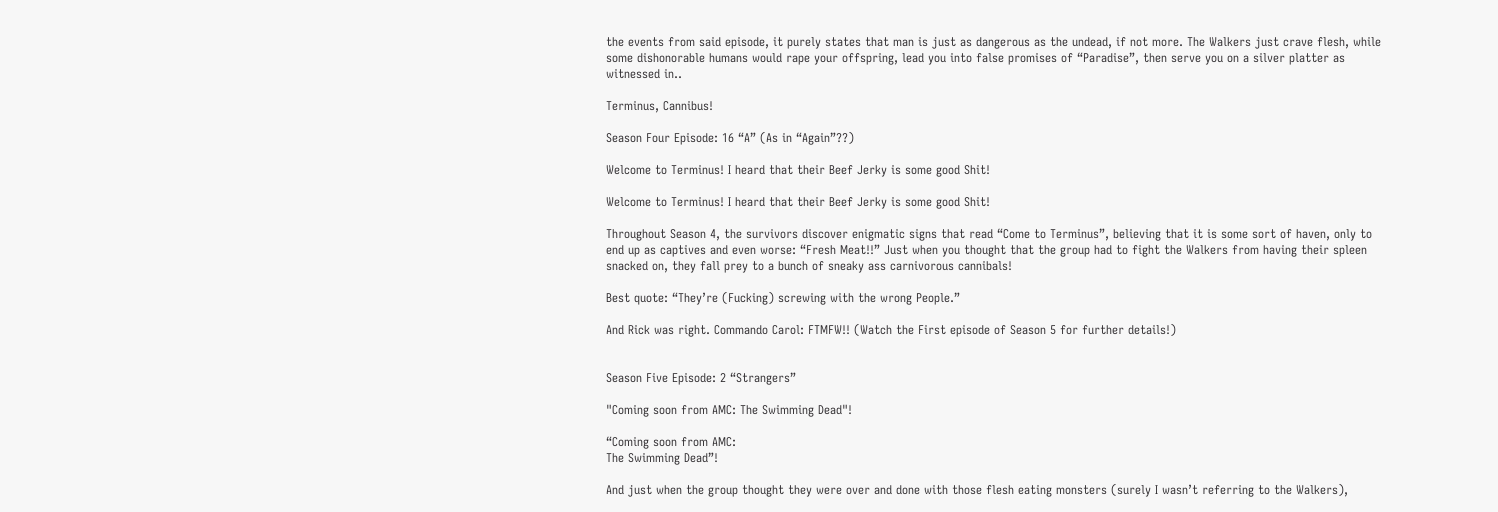the events from said episode, it purely states that man is just as dangerous as the undead, if not more. The Walkers just crave flesh, while some dishonorable humans would rape your offspring, lead you into false promises of “Paradise”, then serve you on a silver platter as witnessed in..

Terminus, Cannibus!

Season Four Episode: 16 “A” (As in “Again”??)

Welcome to Terminus! I heard that their Beef Jerky is some good Shit!

Welcome to Terminus! I heard that their Beef Jerky is some good Shit!

Throughout Season 4, the survivors discover enigmatic signs that read “Come to Terminus”, believing that it is some sort of haven, only to end up as captives and even worse: “Fresh Meat!!” Just when you thought that the group had to fight the Walkers from having their spleen snacked on, they fall prey to a bunch of sneaky ass carnivorous cannibals!

Best quote: “They’re (Fucking) screwing with the wrong People.”

And Rick was right. Commando Carol: FTMFW!! (Watch the First episode of Season 5 for further details!)


Season Five Episode: 2 “Strangers”

"Coming soon from AMC: The Swimming Dead"!

“Coming soon from AMC:
The Swimming Dead”!

And just when the group thought they were over and done with those flesh eating monsters (surely I wasn’t referring to the Walkers),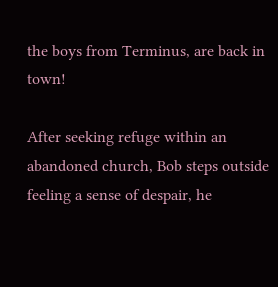the boys from Terminus, are back in town!

After seeking refuge within an abandoned church, Bob steps outside feeling a sense of despair, he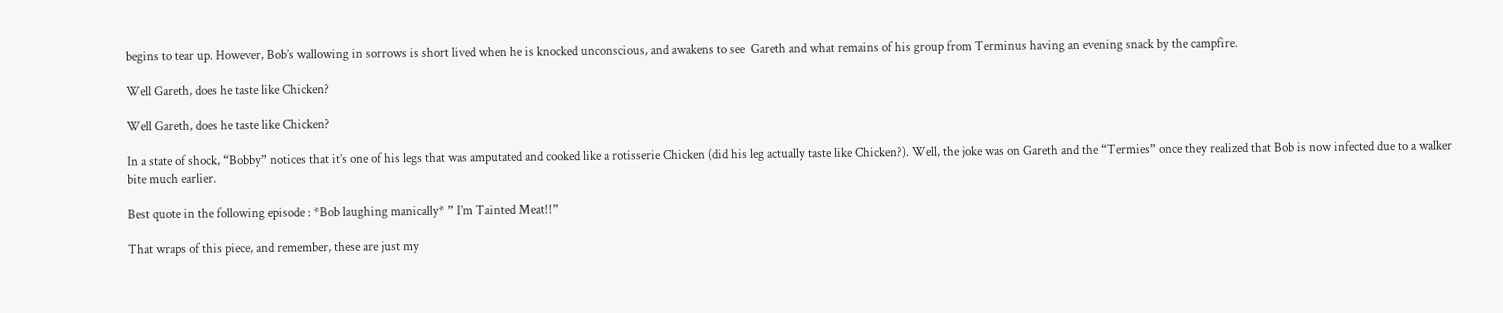begins to tear up. However, Bob’s wallowing in sorrows is short lived when he is knocked unconscious, and awakens to see  Gareth and what remains of his group from Terminus having an evening snack by the campfire.

Well Gareth, does he taste like Chicken?

Well Gareth, does he taste like Chicken?

In a state of shock, “Bobby” notices that it’s one of his legs that was amputated and cooked like a rotisserie Chicken (did his leg actually taste like Chicken?). Well, the joke was on Gareth and the “Termies” once they realized that Bob is now infected due to a walker bite much earlier.

Best quote in the following episode : *Bob laughing manically* ” I’m Tainted Meat!!”

That wraps of this piece, and remember, these are just my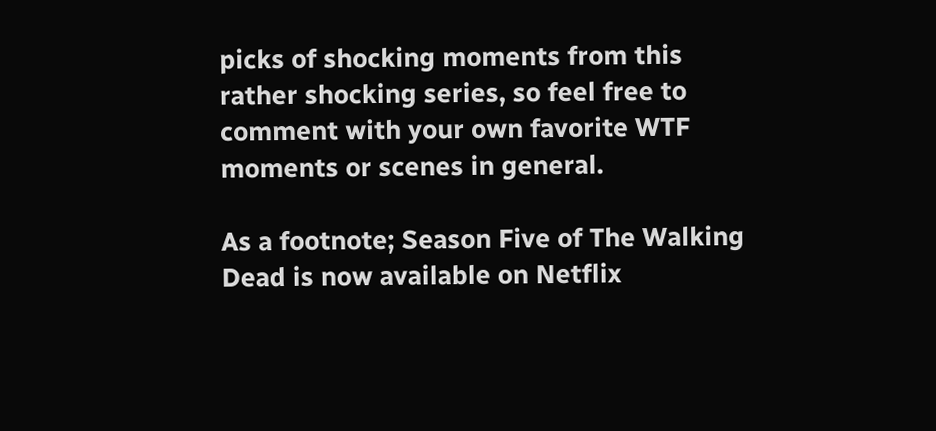picks of shocking moments from this rather shocking series, so feel free to comment with your own favorite WTF moments or scenes in general.

As a footnote; Season Five of The Walking Dead is now available on Netflix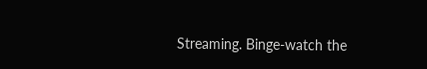Streaming. Binge-watch the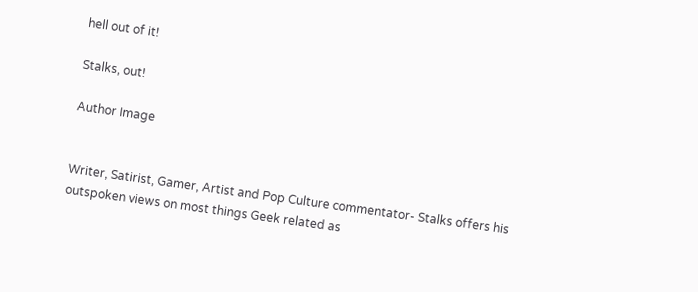hell out of it!

Stalks, out!

Author Image


Writer, Satirist, Gamer, Artist and Pop Culture commentator- Stalks offers his outspoken views on most things Geek related as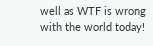well as WTF is wrong with the world today!